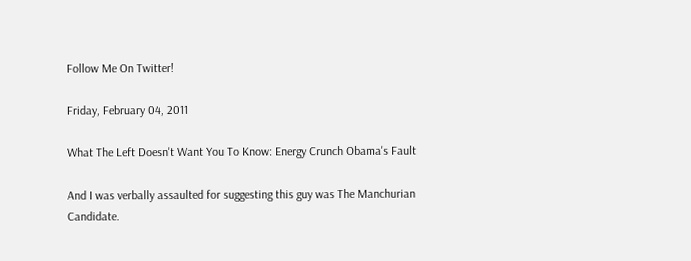Follow Me On Twitter!

Friday, February 04, 2011

What The Left Doesn't Want You To Know: Energy Crunch Obama's Fault

And I was verbally assaulted for suggesting this guy was The Manchurian Candidate.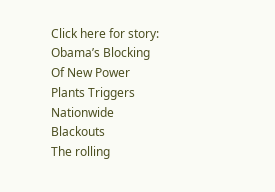Click here for story: Obama’s Blocking Of New Power Plants Triggers Nationwide Blackouts
The rolling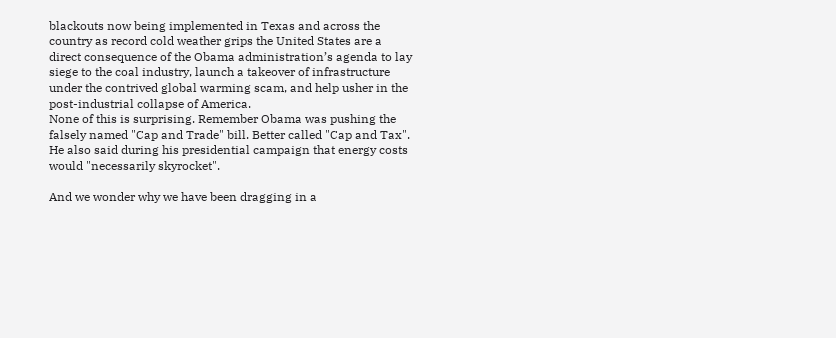blackouts now being implemented in Texas and across the country as record cold weather grips the United States are a direct consequence of the Obama administration’s agenda to lay siege to the coal industry, launch a takeover of infrastructure under the contrived global warming scam, and help usher in the post-industrial collapse of America.
None of this is surprising. Remember Obama was pushing the falsely named "Cap and Trade" bill. Better called "Cap and Tax". He also said during his presidential campaign that energy costs would "necessarily skyrocket".

And we wonder why we have been dragging in a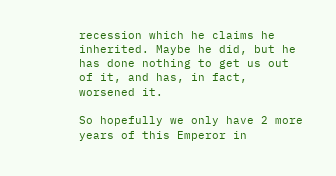recession which he claims he inherited. Maybe he did, but he has done nothing to get us out of it, and has, in fact, worsened it.

So hopefully we only have 2 more years of this Emperor in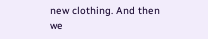new clothing. And then we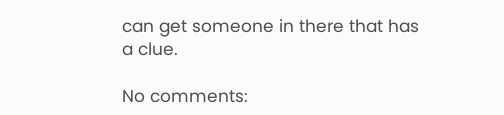can get someone in there that has a clue.

No comments: